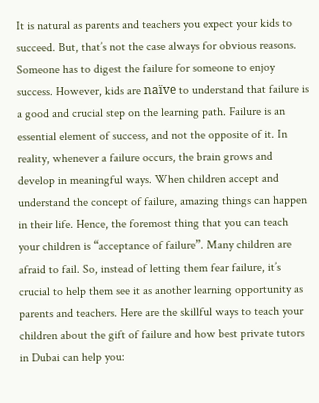It is natural as parents and teachers you expect your kids to succeed. But, that’s not the case always for obvious reasons. Someone has to digest the failure for someone to enjoy success. However, kids are naïve to understand that failure is a good and crucial step on the learning path. Failure is an essential element of success, and not the opposite of it. In reality, whenever a failure occurs, the brain grows and develop in meaningful ways. When children accept and understand the concept of failure, amazing things can happen in their life. Hence, the foremost thing that you can teach your children is “acceptance of failure”. Many children are afraid to fail. So, instead of letting them fear failure, it’s crucial to help them see it as another learning opportunity as parents and teachers. Here are the skillful ways to teach your children about the gift of failure and how best private tutors in Dubai can help you: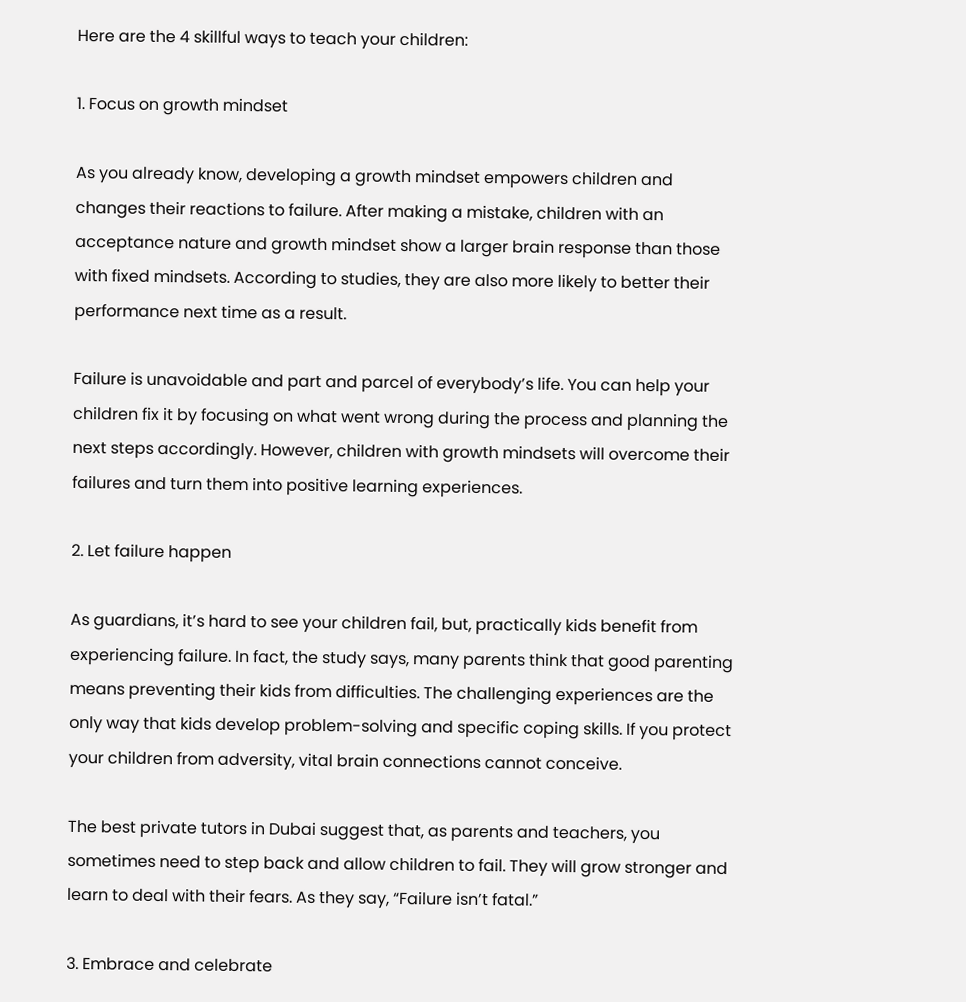Here are the 4 skillful ways to teach your children:

1. Focus on growth mindset

As you already know, developing a growth mindset empowers children and changes their reactions to failure. After making a mistake, children with an acceptance nature and growth mindset show a larger brain response than those with fixed mindsets. According to studies, they are also more likely to better their performance next time as a result.

Failure is unavoidable and part and parcel of everybody’s life. You can help your children fix it by focusing on what went wrong during the process and planning the next steps accordingly. However, children with growth mindsets will overcome their failures and turn them into positive learning experiences.

2. Let failure happen

As guardians, it’s hard to see your children fail, but, practically kids benefit from experiencing failure. In fact, the study says, many parents think that good parenting means preventing their kids from difficulties. The challenging experiences are the only way that kids develop problem-solving and specific coping skills. If you protect your children from adversity, vital brain connections cannot conceive.

The best private tutors in Dubai suggest that, as parents and teachers, you sometimes need to step back and allow children to fail. They will grow stronger and learn to deal with their fears. As they say, “Failure isn’t fatal.”

3. Embrace and celebrate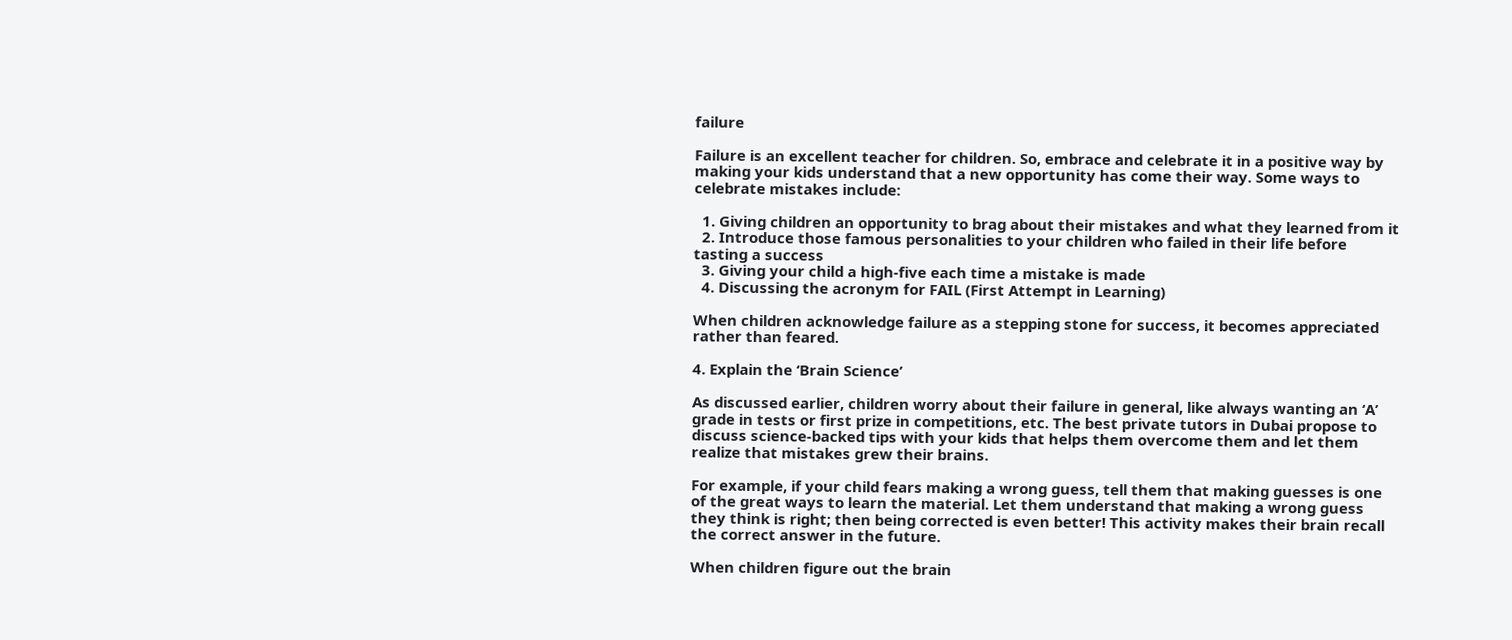failure

Failure is an excellent teacher for children. So, embrace and celebrate it in a positive way by making your kids understand that a new opportunity has come their way. Some ways to celebrate mistakes include:

  1. Giving children an opportunity to brag about their mistakes and what they learned from it
  2. Introduce those famous personalities to your children who failed in their life before tasting a success
  3. Giving your child a high-five each time a mistake is made
  4. Discussing the acronym for FAIL (First Attempt in Learning)

When children acknowledge failure as a stepping stone for success, it becomes appreciated rather than feared.

4. Explain the ‘Brain Science’

As discussed earlier, children worry about their failure in general, like always wanting an ‘A’ grade in tests or first prize in competitions, etc. The best private tutors in Dubai propose to discuss science-backed tips with your kids that helps them overcome them and let them realize that mistakes grew their brains.

For example, if your child fears making a wrong guess, tell them that making guesses is one of the great ways to learn the material. Let them understand that making a wrong guess they think is right; then being corrected is even better! This activity makes their brain recall the correct answer in the future.

When children figure out the brain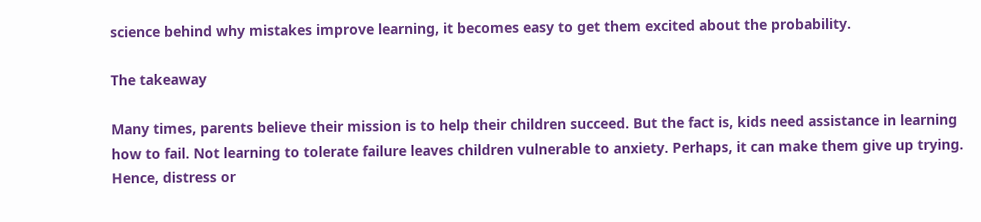science behind why mistakes improve learning, it becomes easy to get them excited about the probability.

The takeaway

Many times, parents believe their mission is to help their children succeed. But the fact is, kids need assistance in learning how to fail. Not learning to tolerate failure leaves children vulnerable to anxiety. Perhaps, it can make them give up trying. Hence, distress or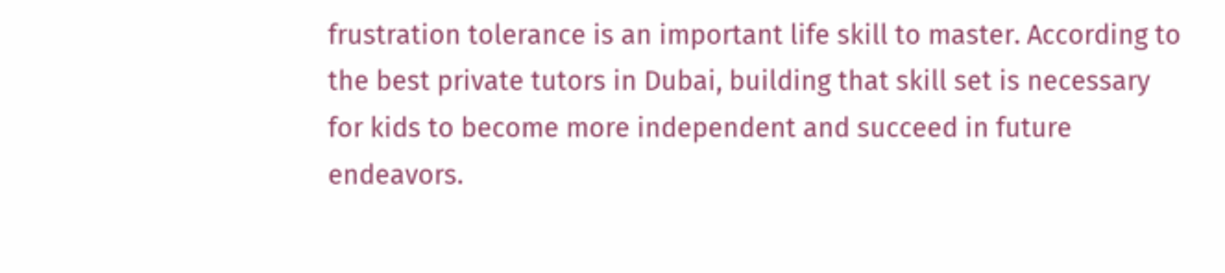frustration tolerance is an important life skill to master. According to the best private tutors in Dubai, building that skill set is necessary for kids to become more independent and succeed in future endeavors.